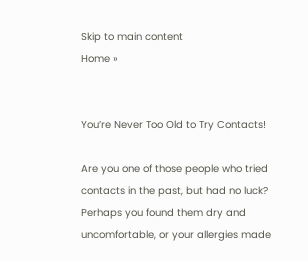Skip to main content
Home »


You’re Never Too Old to Try Contacts!

Are you one of those people who tried contacts in the past, but had no luck? Perhaps you found them dry and uncomfortable, or your allergies made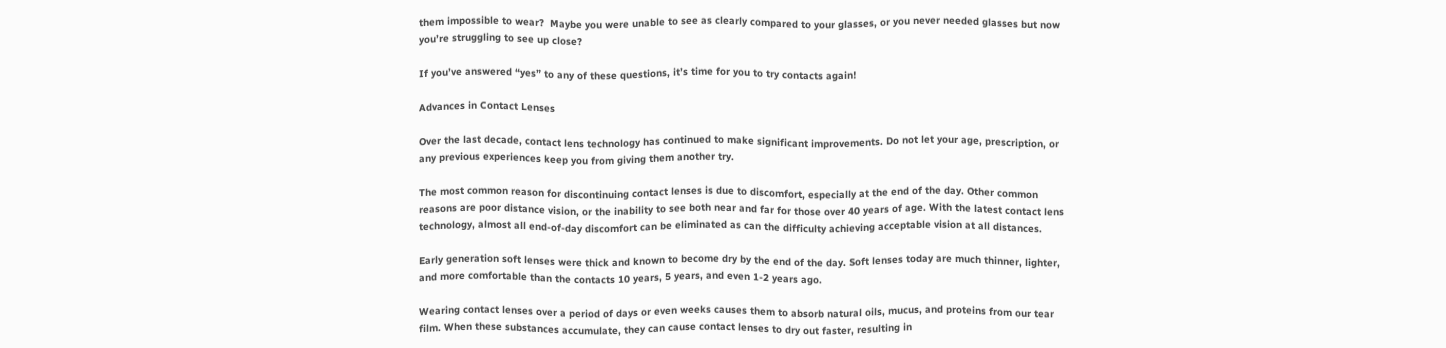them impossible to wear?  Maybe you were unable to see as clearly compared to your glasses, or you never needed glasses but now you’re struggling to see up close?

If you’ve answered “yes” to any of these questions, it’s time for you to try contacts again!

Advances in Contact Lenses

Over the last decade, contact lens technology has continued to make significant improvements. Do not let your age, prescription, or any previous experiences keep you from giving them another try.

The most common reason for discontinuing contact lenses is due to discomfort, especially at the end of the day. Other common reasons are poor distance vision, or the inability to see both near and far for those over 40 years of age. With the latest contact lens technology, almost all end-of-day discomfort can be eliminated as can the difficulty achieving acceptable vision at all distances.

Early generation soft lenses were thick and known to become dry by the end of the day. Soft lenses today are much thinner, lighter, and more comfortable than the contacts 10 years, 5 years, and even 1-2 years ago.

Wearing contact lenses over a period of days or even weeks causes them to absorb natural oils, mucus, and proteins from our tear film. When these substances accumulate, they can cause contact lenses to dry out faster, resulting in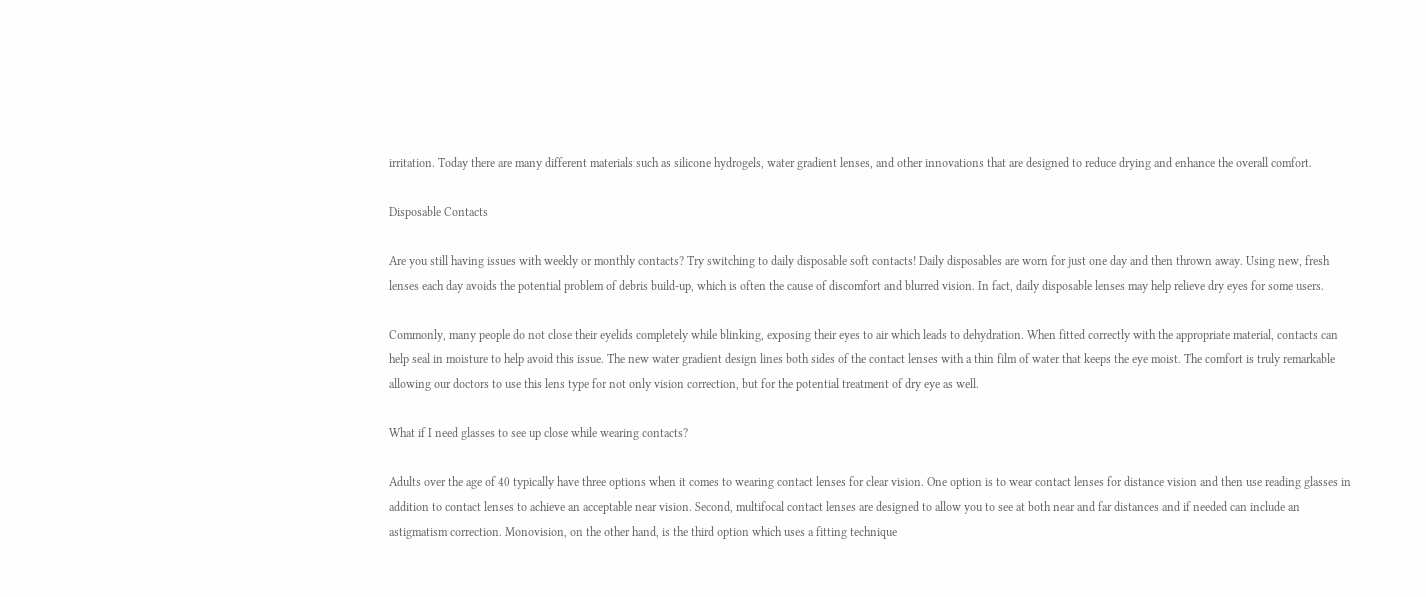irritation. Today there are many different materials such as silicone hydrogels, water gradient lenses, and other innovations that are designed to reduce drying and enhance the overall comfort.

Disposable Contacts

Are you still having issues with weekly or monthly contacts? Try switching to daily disposable soft contacts! Daily disposables are worn for just one day and then thrown away. Using new, fresh lenses each day avoids the potential problem of debris build-up, which is often the cause of discomfort and blurred vision. In fact, daily disposable lenses may help relieve dry eyes for some users.

Commonly, many people do not close their eyelids completely while blinking, exposing their eyes to air which leads to dehydration. When fitted correctly with the appropriate material, contacts can help seal in moisture to help avoid this issue. The new water gradient design lines both sides of the contact lenses with a thin film of water that keeps the eye moist. The comfort is truly remarkable allowing our doctors to use this lens type for not only vision correction, but for the potential treatment of dry eye as well.

What if I need glasses to see up close while wearing contacts?

Adults over the age of 40 typically have three options when it comes to wearing contact lenses for clear vision. One option is to wear contact lenses for distance vision and then use reading glasses in addition to contact lenses to achieve an acceptable near vision. Second, multifocal contact lenses are designed to allow you to see at both near and far distances and if needed can include an astigmatism correction. Monovision, on the other hand, is the third option which uses a fitting technique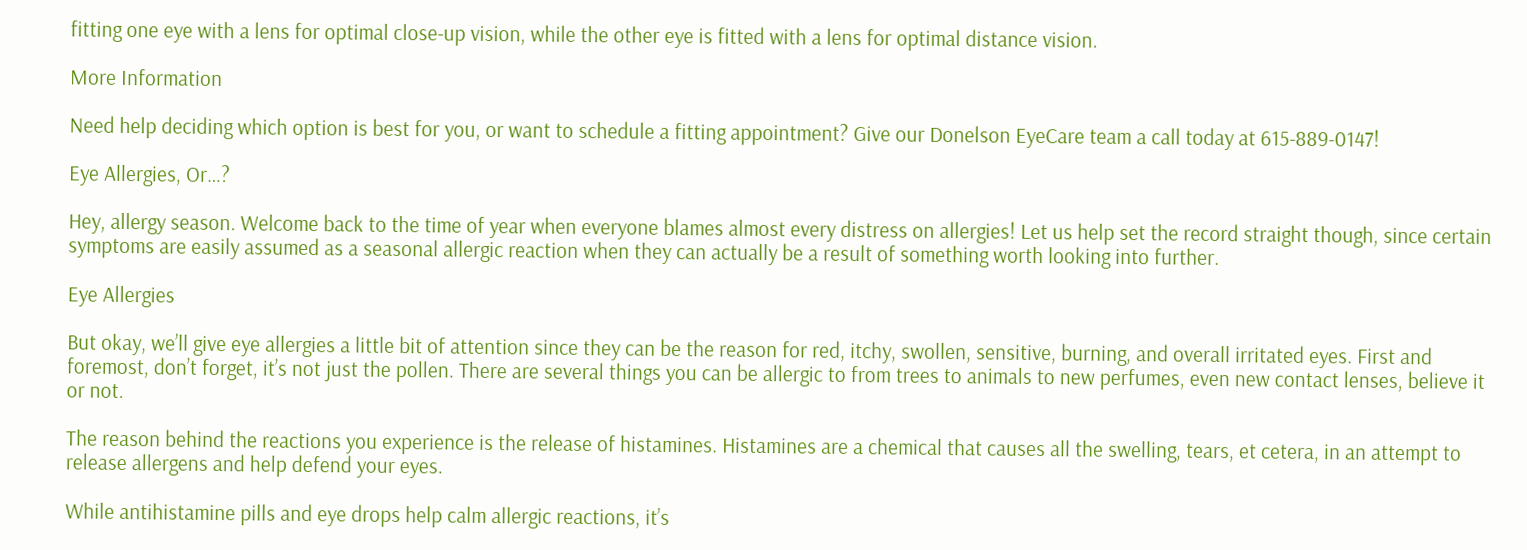fitting one eye with a lens for optimal close-up vision, while the other eye is fitted with a lens for optimal distance vision.

More Information

Need help deciding which option is best for you, or want to schedule a fitting appointment? Give our Donelson EyeCare team a call today at 615-889-0147!

Eye Allergies, Or…?

Hey, allergy season. Welcome back to the time of year when everyone blames almost every distress on allergies! Let us help set the record straight though, since certain symptoms are easily assumed as a seasonal allergic reaction when they can actually be a result of something worth looking into further.

Eye Allergies

But okay, we’ll give eye allergies a little bit of attention since they can be the reason for red, itchy, swollen, sensitive, burning, and overall irritated eyes. First and foremost, don’t forget, it’s not just the pollen. There are several things you can be allergic to from trees to animals to new perfumes, even new contact lenses, believe it or not.

The reason behind the reactions you experience is the release of histamines. Histamines are a chemical that causes all the swelling, tears, et cetera, in an attempt to release allergens and help defend your eyes.

While antihistamine pills and eye drops help calm allergic reactions, it’s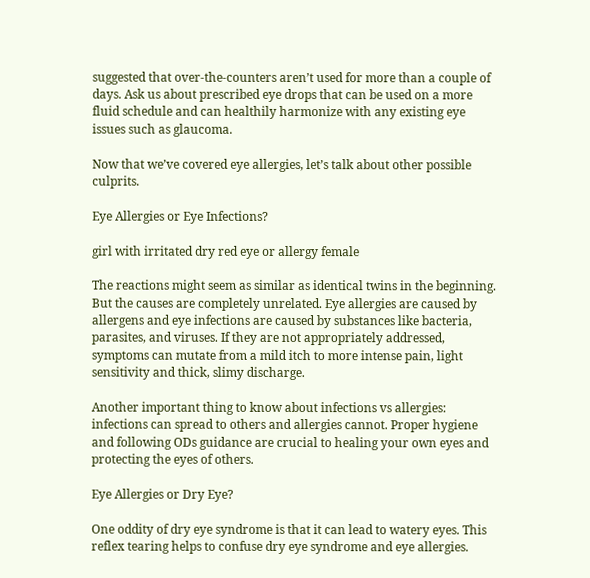suggested that over-the-counters aren’t used for more than a couple of days. Ask us about prescribed eye drops that can be used on a more fluid schedule and can healthily harmonize with any existing eye issues such as glaucoma.

Now that we’ve covered eye allergies, let’s talk about other possible culprits.

Eye Allergies or Eye Infections?

girl with irritated dry red eye or allergy female

The reactions might seem as similar as identical twins in the beginning. But the causes are completely unrelated. Eye allergies are caused by allergens and eye infections are caused by substances like bacteria, parasites, and viruses. If they are not appropriately addressed, symptoms can mutate from a mild itch to more intense pain, light sensitivity and thick, slimy discharge.

Another important thing to know about infections vs allergies: infections can spread to others and allergies cannot. Proper hygiene and following ODs guidance are crucial to healing your own eyes and protecting the eyes of others.

Eye Allergies or Dry Eye?

One oddity of dry eye syndrome is that it can lead to watery eyes. This reflex tearing helps to confuse dry eye syndrome and eye allergies.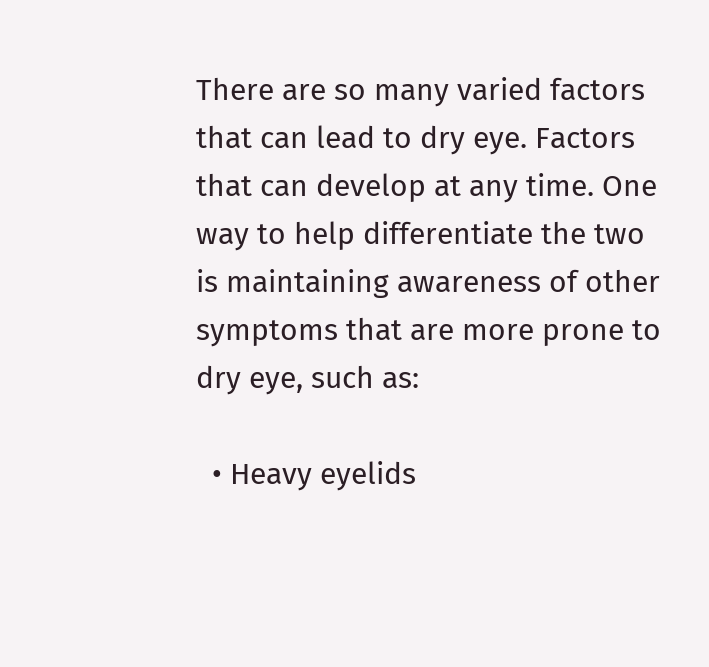There are so many varied factors that can lead to dry eye. Factors that can develop at any time. One way to help differentiate the two is maintaining awareness of other symptoms that are more prone to dry eye, such as:

  • Heavy eyelids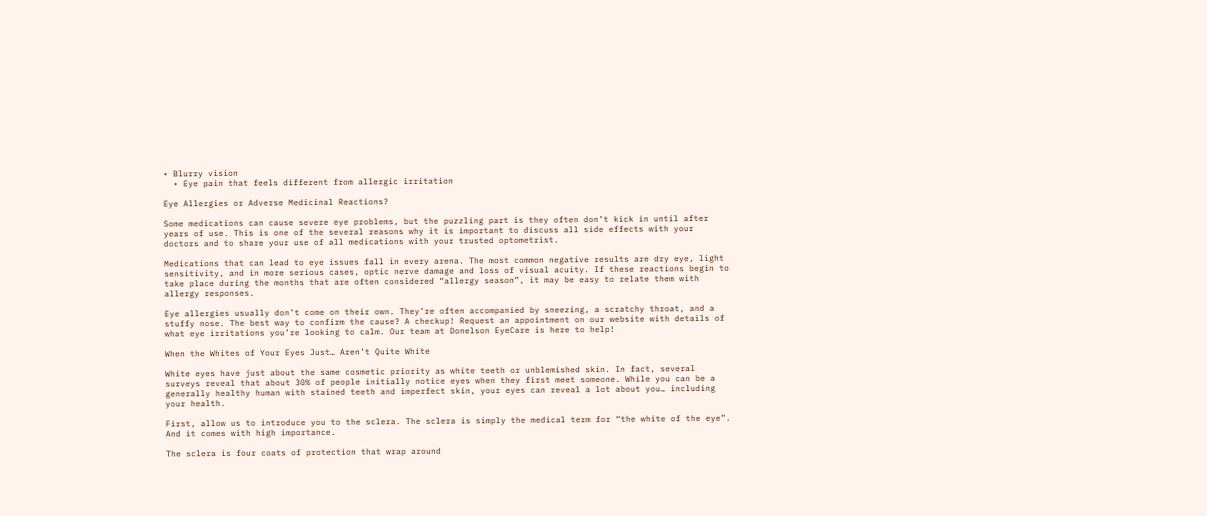• Blurry vision
  • Eye pain that feels different from allergic irritation

Eye Allergies or Adverse Medicinal Reactions?

Some medications can cause severe eye problems, but the puzzling part is they often don’t kick in until after years of use. This is one of the several reasons why it is important to discuss all side effects with your doctors and to share your use of all medications with your trusted optometrist.

Medications that can lead to eye issues fall in every arena. The most common negative results are dry eye, light sensitivity, and in more serious cases, optic nerve damage and loss of visual acuity. If these reactions begin to take place during the months that are often considered “allergy season”, it may be easy to relate them with allergy responses.

Eye allergies usually don’t come on their own. They’re often accompanied by sneezing, a scratchy throat, and a stuffy nose. The best way to confirm the cause? A checkup! Request an appointment on our website with details of what eye irritations you’re looking to calm. Our team at Donelson EyeCare is here to help!

When the Whites of Your Eyes Just… Aren’t Quite White

White eyes have just about the same cosmetic priority as white teeth or unblemished skin. In fact, several surveys reveal that about 30% of people initially notice eyes when they first meet someone. While you can be a generally healthy human with stained teeth and imperfect skin, your eyes can reveal a lot about you… including your health.

First, allow us to introduce you to the sclera. The sclera is simply the medical term for “the white of the eye”. And it comes with high importance.

The sclera is four coats of protection that wrap around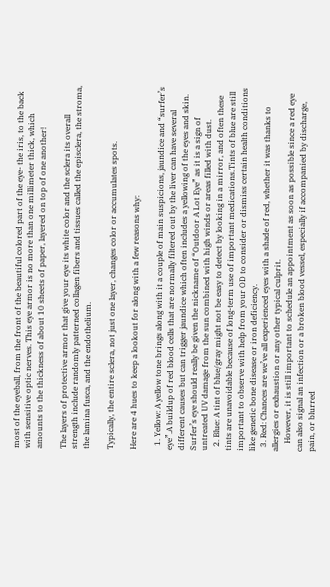most of the eyeball, from the front of the beautiful colored part of the eye- the iris, to the back with sensitive optic nerves. This eye armor is no more than one millimeter thick, which amounts to the thickness of about 10 sheets of paper, layered on top of one another!

The layers of protective armor that give your eye its white color and the sclera its overall strength include randomly patterned collagen fibers and tissues called the episclera, the stroma, the lamina fusca, and the endothelium.

Typically, the entire sclera, not just one layer, changes color or accumulates spots.

Here are 4 hues to keep a lookout for along with a few reasons why:

  1. Yellow: A yellow tone brings along with it a couple of main suspicions, jaundice and “surfer’s eye”.A buildup of red blood cells that are normally filtered out by the liver can have several different causes but can trigger jaundice which often includes a yellowing of the eyes and skin. Surfer’s eye should really be given the nickname of “Outdoor A Lot Eye” as it is a sign of untreated UV damage from the sun combined with high winds or areas filled with dust.
  2. Blue: A tint of blue/gray might not be easy to detect by looking in a mirror, and often these tints are unavoidable because of long-term use of important medications.Tints of blue are still important to observe with help from your OD to consider or dismiss certain health conditions like genetic bone disease or iron deficiency.
  3. Red: Chances are we’ve all experienced eyes with a shade of red, whether it was thanks to allergies or exhaustion or any other typical culprit.
    However, it is still important to schedule an appointment as soon as possible since a red eye can also signal an infection or a broken blood vessel, especially if accompanied by discharge, pain, or blurred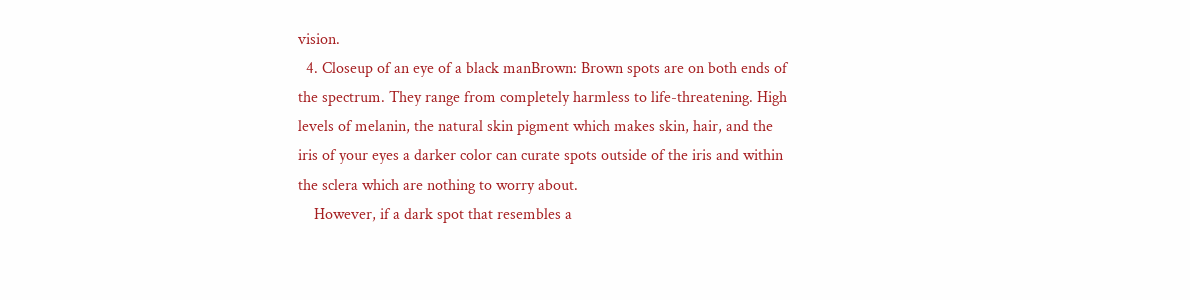vision.
  4. Closeup of an eye of a black manBrown: Brown spots are on both ends of the spectrum. They range from completely harmless to life-threatening. High levels of melanin, the natural skin pigment which makes skin, hair, and the iris of your eyes a darker color can curate spots outside of the iris and within the sclera which are nothing to worry about.
    However, if a dark spot that resembles a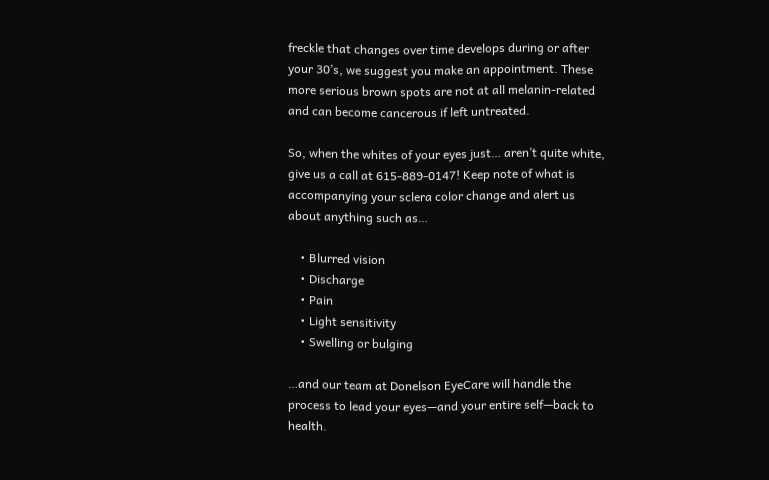freckle that changes over time develops during or after your 30’s, we suggest you make an appointment. These more serious brown spots are not at all melanin-related and can become cancerous if left untreated.

So, when the whites of your eyes just… aren’t quite white, give us a call at 615-889-0147! Keep note of what is accompanying your sclera color change and alert us about anything such as…

    • Blurred vision
    • Discharge
    • Pain
    • Light sensitivity
    • Swelling or bulging

…and our team at Donelson EyeCare will handle the process to lead your eyes—and your entire self—back to health.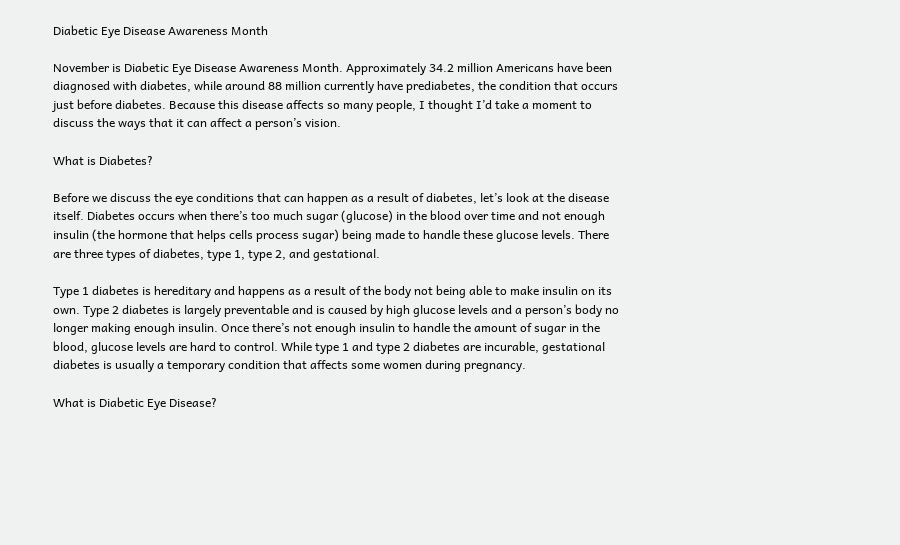Diabetic Eye Disease Awareness Month

November is Diabetic Eye Disease Awareness Month. Approximately 34.2 million Americans have been diagnosed with diabetes, while around 88 million currently have prediabetes, the condition that occurs just before diabetes. Because this disease affects so many people, I thought I’d take a moment to discuss the ways that it can affect a person’s vision.

What is Diabetes?

Before we discuss the eye conditions that can happen as a result of diabetes, let’s look at the disease itself. Diabetes occurs when there’s too much sugar (glucose) in the blood over time and not enough insulin (the hormone that helps cells process sugar) being made to handle these glucose levels. There are three types of diabetes, type 1, type 2, and gestational.

Type 1 diabetes is hereditary and happens as a result of the body not being able to make insulin on its own. Type 2 diabetes is largely preventable and is caused by high glucose levels and a person’s body no longer making enough insulin. Once there’s not enough insulin to handle the amount of sugar in the blood, glucose levels are hard to control. While type 1 and type 2 diabetes are incurable, gestational diabetes is usually a temporary condition that affects some women during pregnancy.

What is Diabetic Eye Disease?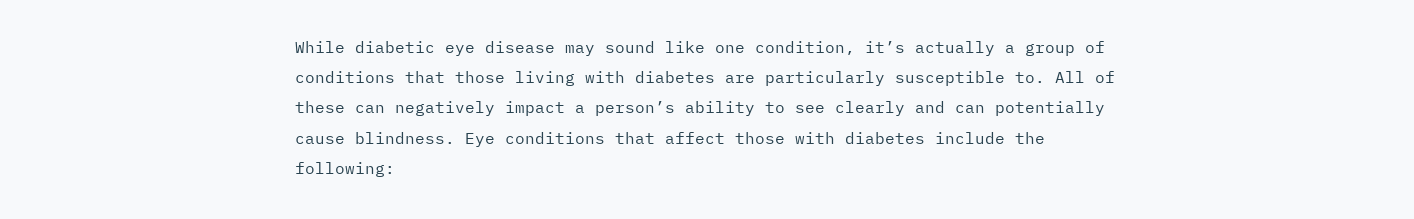While diabetic eye disease may sound like one condition, it’s actually a group of conditions that those living with diabetes are particularly susceptible to. All of these can negatively impact a person’s ability to see clearly and can potentially cause blindness. Eye conditions that affect those with diabetes include the following: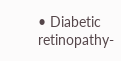• Diabetic retinopathy-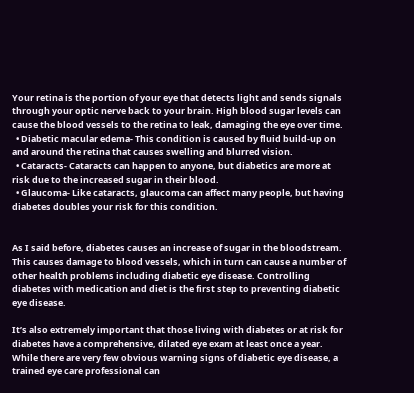Your retina is the portion of your eye that detects light and sends signals through your optic nerve back to your brain. High blood sugar levels can cause the blood vessels to the retina to leak, damaging the eye over time.
  • Diabetic macular edema- This condition is caused by fluid build-up on and around the retina that causes swelling and blurred vision.
  • Cataracts- Cataracts can happen to anyone, but diabetics are more at risk due to the increased sugar in their blood.
  • Glaucoma- Like cataracts, glaucoma can affect many people, but having diabetes doubles your risk for this condition.


As I said before, diabetes causes an increase of sugar in the bloodstream. This causes damage to blood vessels, which in turn can cause a number of other health problems including diabetic eye disease. Controlling diabetes with medication and diet is the first step to preventing diabetic eye disease.

It’s also extremely important that those living with diabetes or at risk for diabetes have a comprehensive, dilated eye exam at least once a year. While there are very few obvious warning signs of diabetic eye disease, a trained eye care professional can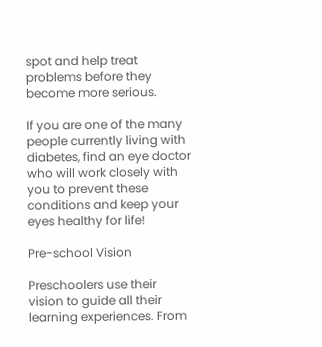spot and help treat problems before they become more serious.

If you are one of the many people currently living with diabetes, find an eye doctor who will work closely with you to prevent these conditions and keep your eyes healthy for life!

Pre-school Vision

Preschoolers use their vision to guide all their learning experiences. From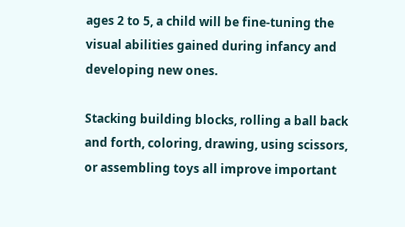ages 2 to 5, a child will be fine-tuning the visual abilities gained during infancy and developing new ones.

Stacking building blocks, rolling a ball back and forth, coloring, drawing, using scissors, or assembling toys all improve important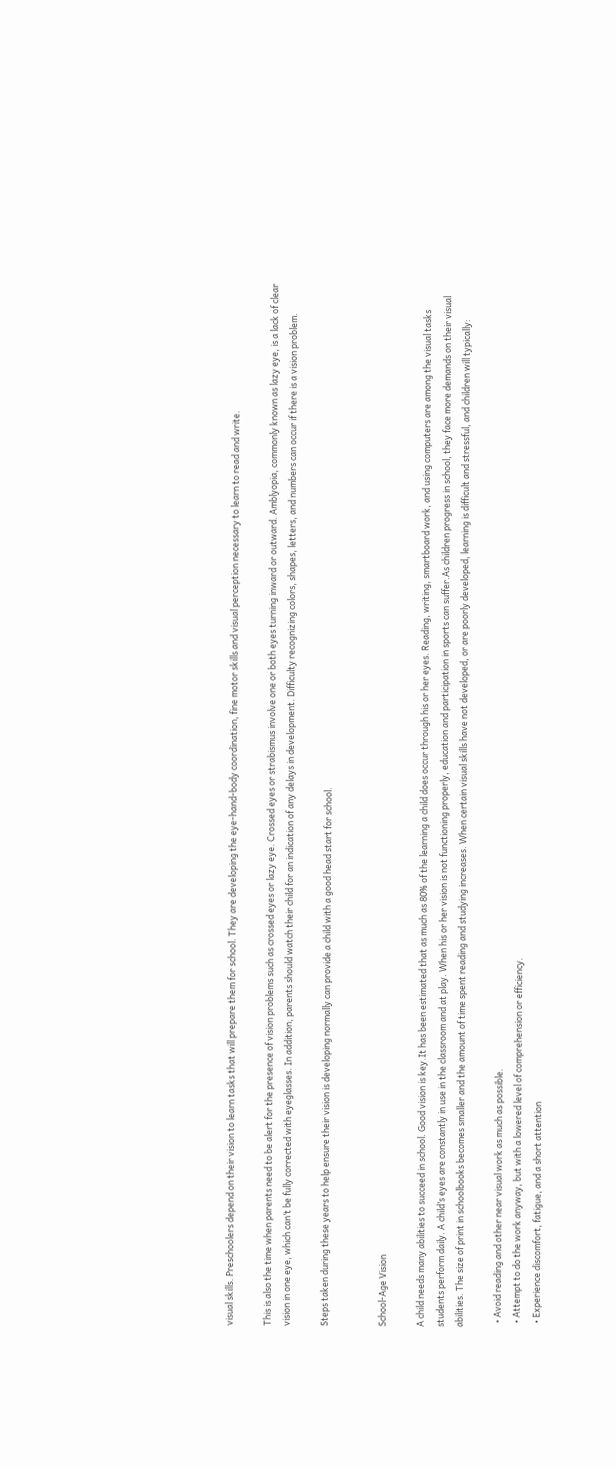visual skills. Preschoolers depend on their vision to learn tasks that will prepare them for school. They are developing the eye-hand-body coordination, fine motor skills and visual perception necessary to learn to read and write.

This is also the time when parents need to be alert for the presence of vision problems such as crossed eyes or lazy eye. Crossed eyes or strabismus involve one or both eyes turning inward or outward. Amblyopia, commonly known as lazy eye, is a lack of clear vision in one eye, which can’t be fully corrected with eyeglasses. In addition, parents should watch their child for an indication of any delays in development. Difficulty recognizing colors, shapes, letters, and numbers can occur if there is a vision problem.

Steps taken during these years to help ensure their vision is developing normally can provide a child with a good head start for school.


School-Age Vision

A child needs many abilities to succeed in school. Good vision is key.It has been estimated that as much as 80% of the learning a child does occur through his or her eyes. Reading, writing, smartboard work, and using computers are among the visual tasks students perform daily. A child’s eyes are constantly in use in the classroom and at play. When his or her vision is not functioning properly, education and participation in sports can suffer.As children progress in school, they face more demands on their visual abilities. The size of print in schoolbooks becomes smaller and the amount of time spent reading and studying increases. When certain visual skills have not developed, or are poorly developed, learning is difficult and stressful, and children will typically:

  • Avoid reading and other near visual work as much as possible.
  • Attempt to do the work anyway, but with a lowered level of comprehension or efficiency.
  • Experience discomfort, fatigue, and a short attention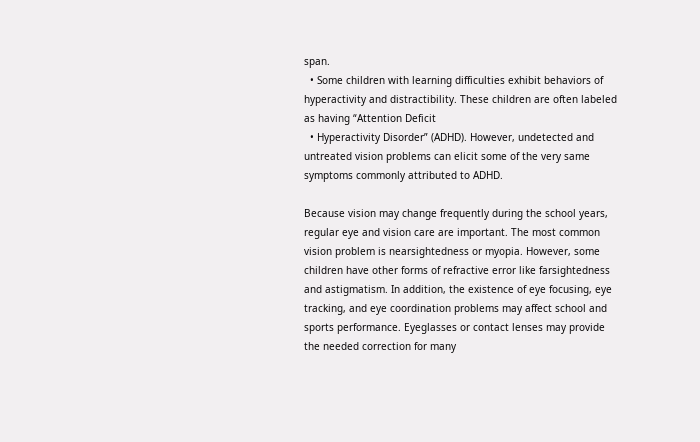span.
  • Some children with learning difficulties exhibit behaviors of hyperactivity and distractibility. These children are often labeled as having “Attention Deficit
  • Hyperactivity Disorder” (ADHD). However, undetected and untreated vision problems can elicit some of the very same symptoms commonly attributed to ADHD.

Because vision may change frequently during the school years, regular eye and vision care are important. The most common vision problem is nearsightedness or myopia. However, some children have other forms of refractive error like farsightedness and astigmatism. In addition, the existence of eye focusing, eye tracking, and eye coordination problems may affect school and sports performance. Eyeglasses or contact lenses may provide the needed correction for many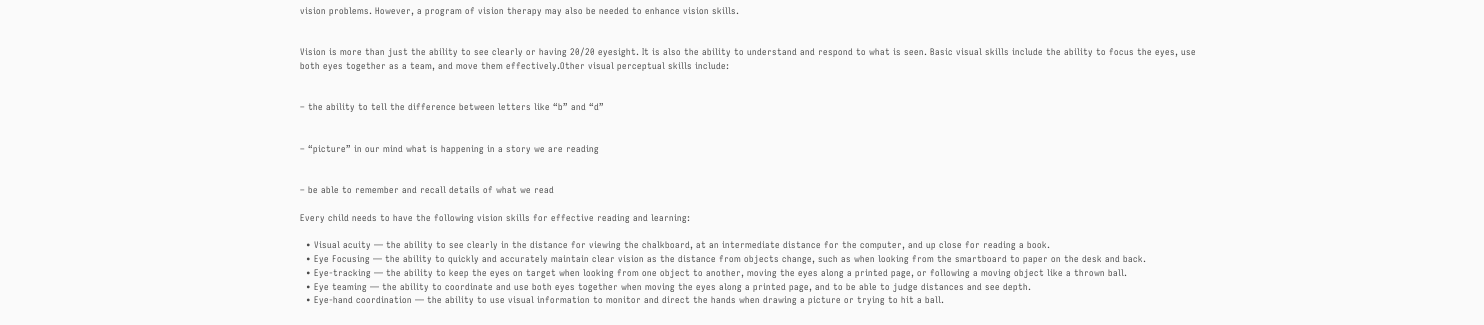vision problems. However, a program of vision therapy may also be needed to enhance vision skills.


Vision is more than just the ability to see clearly or having 20/20 eyesight. It is also the ability to understand and respond to what is seen. Basic visual skills include the ability to focus the eyes, use both eyes together as a team, and move them effectively.Other visual perceptual skills include:


– the ability to tell the difference between letters like “b” and “d”


– “picture” in our mind what is happening in a story we are reading


– be able to remember and recall details of what we read

Every child needs to have the following vision skills for effective reading and learning:

  • Visual acuity — the ability to see clearly in the distance for viewing the chalkboard, at an intermediate distance for the computer, and up close for reading a book.
  • Eye Focusing — the ability to quickly and accurately maintain clear vision as the distance from objects change, such as when looking from the smartboard to paper on the desk and back.
  • Eye-tracking — the ability to keep the eyes on target when looking from one object to another, moving the eyes along a printed page, or following a moving object like a thrown ball.
  • Eye teaming — the ability to coordinate and use both eyes together when moving the eyes along a printed page, and to be able to judge distances and see depth.
  • Eye-hand coordination — the ability to use visual information to monitor and direct the hands when drawing a picture or trying to hit a ball.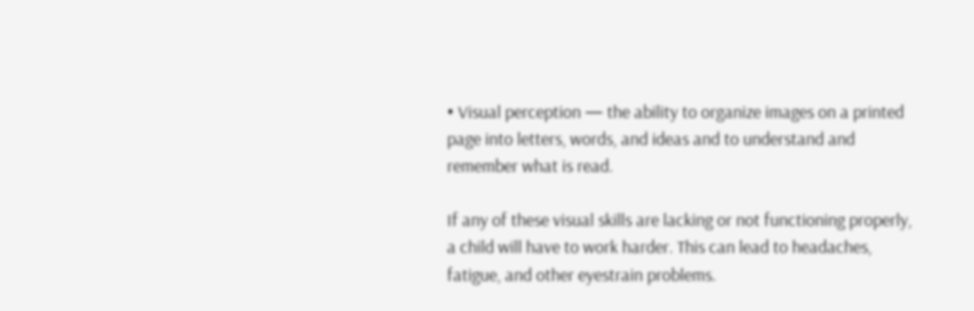• Visual perception — the ability to organize images on a printed page into letters, words, and ideas and to understand and remember what is read.

If any of these visual skills are lacking or not functioning properly, a child will have to work harder. This can lead to headaches, fatigue, and other eyestrain problems.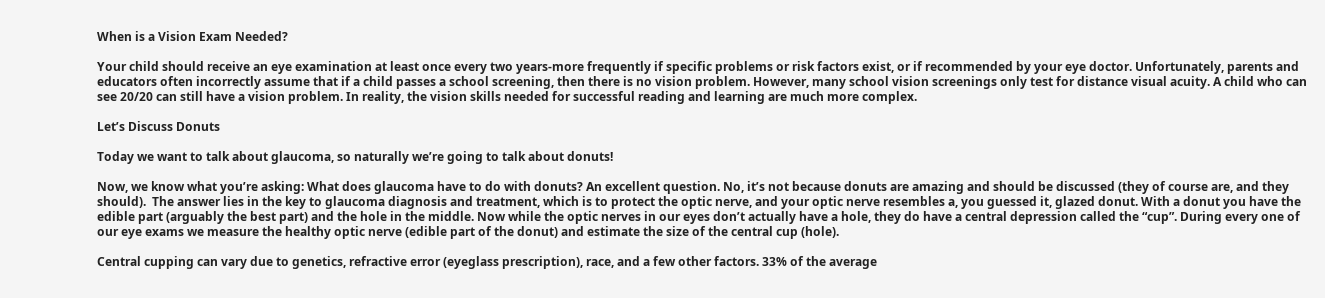When is a Vision Exam Needed?

Your child should receive an eye examination at least once every two years-more frequently if specific problems or risk factors exist, or if recommended by your eye doctor. Unfortunately, parents and educators often incorrectly assume that if a child passes a school screening, then there is no vision problem. However, many school vision screenings only test for distance visual acuity. A child who can see 20/20 can still have a vision problem. In reality, the vision skills needed for successful reading and learning are much more complex.

Let’s Discuss Donuts

Today we want to talk about glaucoma, so naturally we’re going to talk about donuts!

Now, we know what you’re asking: What does glaucoma have to do with donuts? An excellent question. No, it’s not because donuts are amazing and should be discussed (they of course are, and they should).  The answer lies in the key to glaucoma diagnosis and treatment, which is to protect the optic nerve, and your optic nerve resembles a, you guessed it, glazed donut. With a donut you have the edible part (arguably the best part) and the hole in the middle. Now while the optic nerves in our eyes don’t actually have a hole, they do have a central depression called the “cup”. During every one of our eye exams we measure the healthy optic nerve (edible part of the donut) and estimate the size of the central cup (hole).

Central cupping can vary due to genetics, refractive error (eyeglass prescription), race, and a few other factors. 33% of the average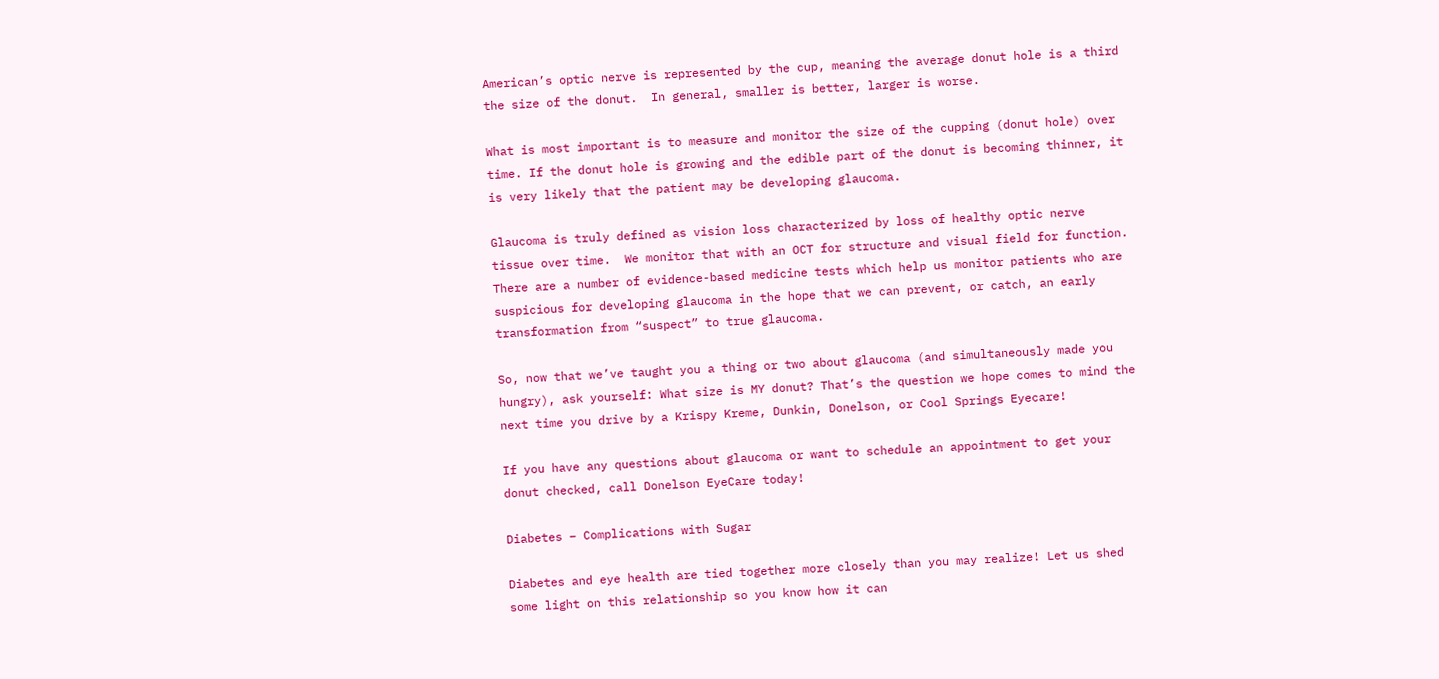American’s optic nerve is represented by the cup, meaning the average donut hole is a third the size of the donut.  In general, smaller is better, larger is worse.

What is most important is to measure and monitor the size of the cupping (donut hole) over time. If the donut hole is growing and the edible part of the donut is becoming thinner, it is very likely that the patient may be developing glaucoma.

Glaucoma is truly defined as vision loss characterized by loss of healthy optic nerve tissue over time.  We monitor that with an OCT for structure and visual field for function.  There are a number of evidence-based medicine tests which help us monitor patients who are suspicious for developing glaucoma in the hope that we can prevent, or catch, an early transformation from “suspect” to true glaucoma.

So, now that we’ve taught you a thing or two about glaucoma (and simultaneously made you hungry), ask yourself: What size is MY donut? That’s the question we hope comes to mind the next time you drive by a Krispy Kreme, Dunkin, Donelson, or Cool Springs Eyecare!

If you have any questions about glaucoma or want to schedule an appointment to get your donut checked, call Donelson EyeCare today!

Diabetes – Complications with Sugar

Diabetes and eye health are tied together more closely than you may realize! Let us shed some light on this relationship so you know how it can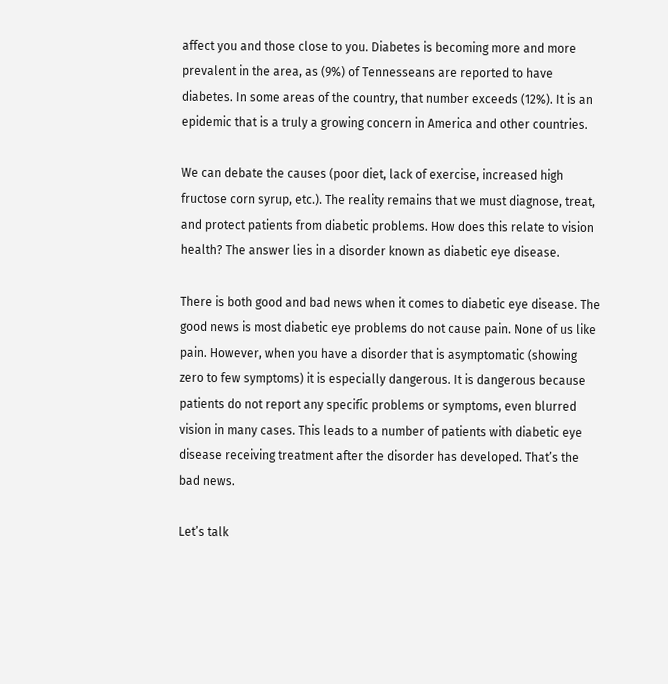affect you and those close to you. Diabetes is becoming more and more prevalent in the area, as (9%) of Tennesseans are reported to have diabetes. In some areas of the country, that number exceeds (12%). It is an epidemic that is a truly a growing concern in America and other countries.

We can debate the causes (poor diet, lack of exercise, increased high fructose corn syrup, etc.). The reality remains that we must diagnose, treat, and protect patients from diabetic problems. How does this relate to vision health? The answer lies in a disorder known as diabetic eye disease.

There is both good and bad news when it comes to diabetic eye disease. The good news is most diabetic eye problems do not cause pain. None of us like pain. However, when you have a disorder that is asymptomatic (showing zero to few symptoms) it is especially dangerous. It is dangerous because patients do not report any specific problems or symptoms, even blurred vision in many cases. This leads to a number of patients with diabetic eye disease receiving treatment after the disorder has developed. That’s the bad news.

Let’s talk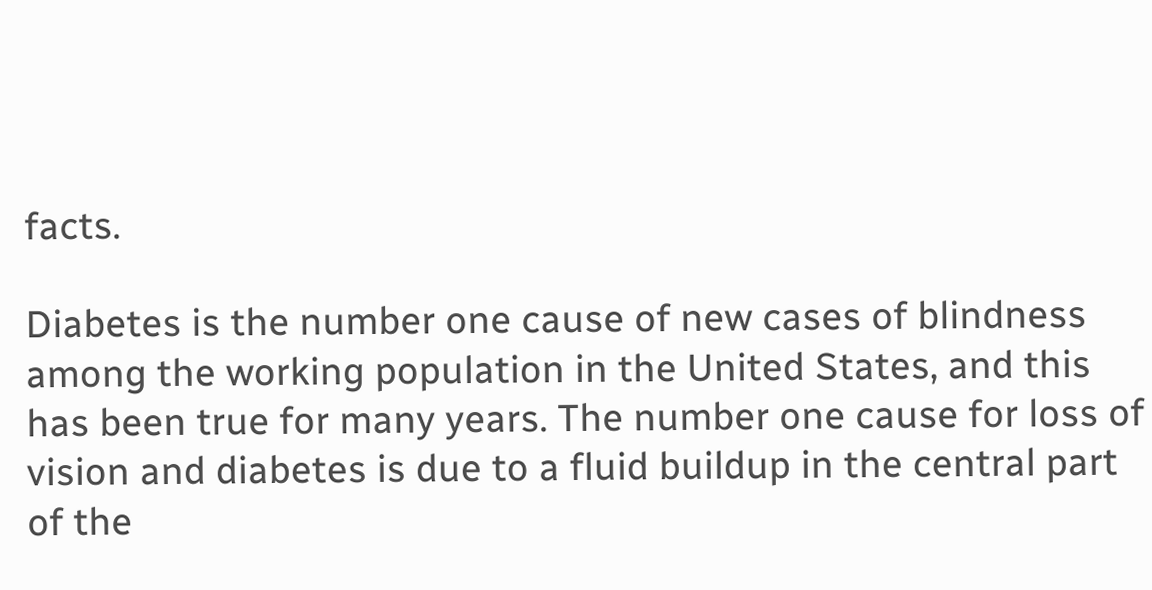facts.

Diabetes is the number one cause of new cases of blindness among the working population in the United States, and this has been true for many years. The number one cause for loss of vision and diabetes is due to a fluid buildup in the central part of the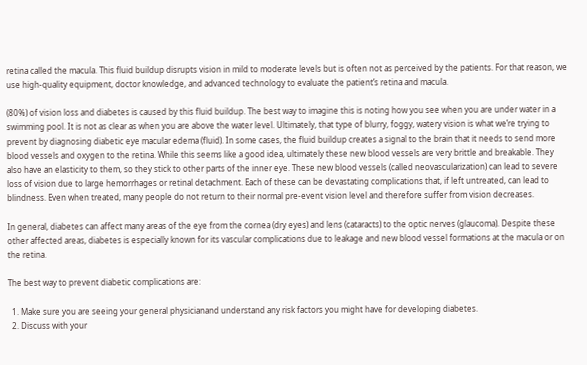retina called the macula. This fluid buildup disrupts vision in mild to moderate levels but is often not as perceived by the patients. For that reason, we use high-quality equipment, doctor knowledge, and advanced technology to evaluate the patient’s retina and macula.

(80%) of vision loss and diabetes is caused by this fluid buildup. The best way to imagine this is noting how you see when you are under water in a swimming pool. It is not as clear as when you are above the water level. Ultimately, that type of blurry, foggy, watery vision is what we’re trying to prevent by diagnosing diabetic eye macular edema (fluid). In some cases, the fluid buildup creates a signal to the brain that it needs to send more blood vessels and oxygen to the retina. While this seems like a good idea, ultimately these new blood vessels are very brittle and breakable. They also have an elasticity to them, so they stick to other parts of the inner eye. These new blood vessels (called neovascularization) can lead to severe loss of vision due to large hemorrhages or retinal detachment. Each of these can be devastating complications that, if left untreated, can lead to blindness. Even when treated, many people do not return to their normal pre-event vision level and therefore suffer from vision decreases.

In general, diabetes can affect many areas of the eye from the cornea (dry eyes) and lens (cataracts) to the optic nerves (glaucoma). Despite these other affected areas, diabetes is especially known for its vascular complications due to leakage and new blood vessel formations at the macula or on the retina.

The best way to prevent diabetic complications are:

  1. Make sure you are seeing your general physicianand understand any risk factors you might have for developing diabetes.
  2. Discuss with your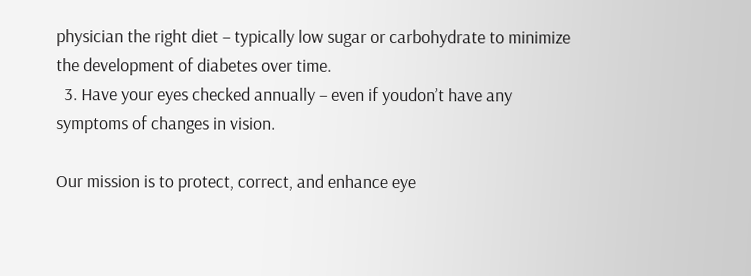physician the right diet – typically low sugar or carbohydrate to minimize the development of diabetes over time.
  3. Have your eyes checked annually – even if youdon’t have any symptoms of changes in vision.

Our mission is to protect, correct, and enhance eye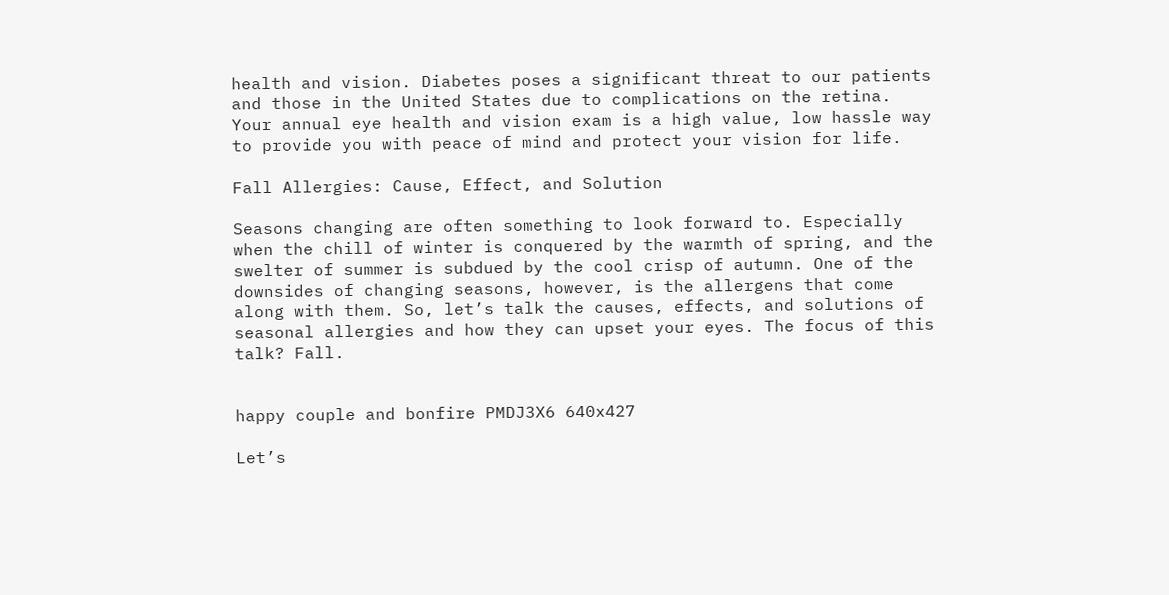health and vision. Diabetes poses a significant threat to our patients and those in the United States due to complications on the retina. Your annual eye health and vision exam is a high value, low hassle way to provide you with peace of mind and protect your vision for life.

Fall Allergies: Cause, Effect, and Solution

Seasons changing are often something to look forward to. Especially when the chill of winter is conquered by the warmth of spring, and the swelter of summer is subdued by the cool crisp of autumn. One of the downsides of changing seasons, however, is the allergens that come along with them. So, let’s talk the causes, effects, and solutions of seasonal allergies and how they can upset your eyes. The focus of this talk? Fall.


happy couple and bonfire PMDJ3X6 640x427

Let’s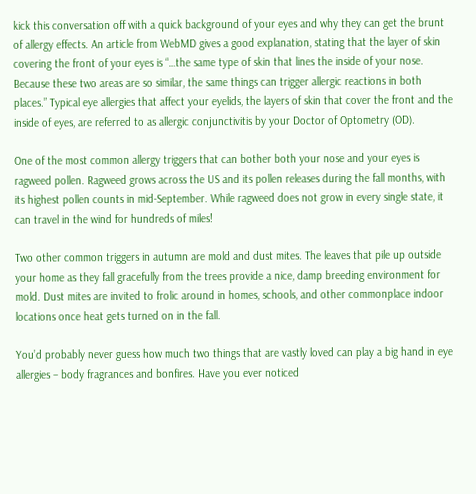kick this conversation off with a quick background of your eyes and why they can get the brunt of allergy effects. An article from WebMD gives a good explanation, stating that the layer of skin covering the front of your eyes is “…the same type of skin that lines the inside of your nose. Because these two areas are so similar, the same things can trigger allergic reactions in both places.” Typical eye allergies that affect your eyelids, the layers of skin that cover the front and the inside of eyes, are referred to as allergic conjunctivitis by your Doctor of Optometry (OD).

One of the most common allergy triggers that can bother both your nose and your eyes is ragweed pollen. Ragweed grows across the US and its pollen releases during the fall months, with its highest pollen counts in mid-September. While ragweed does not grow in every single state, it can travel in the wind for hundreds of miles!

Two other common triggers in autumn are mold and dust mites. The leaves that pile up outside your home as they fall gracefully from the trees provide a nice, damp breeding environment for mold. Dust mites are invited to frolic around in homes, schools, and other commonplace indoor locations once heat gets turned on in the fall.

You’d probably never guess how much two things that are vastly loved can play a big hand in eye allergies – body fragrances and bonfires. Have you ever noticed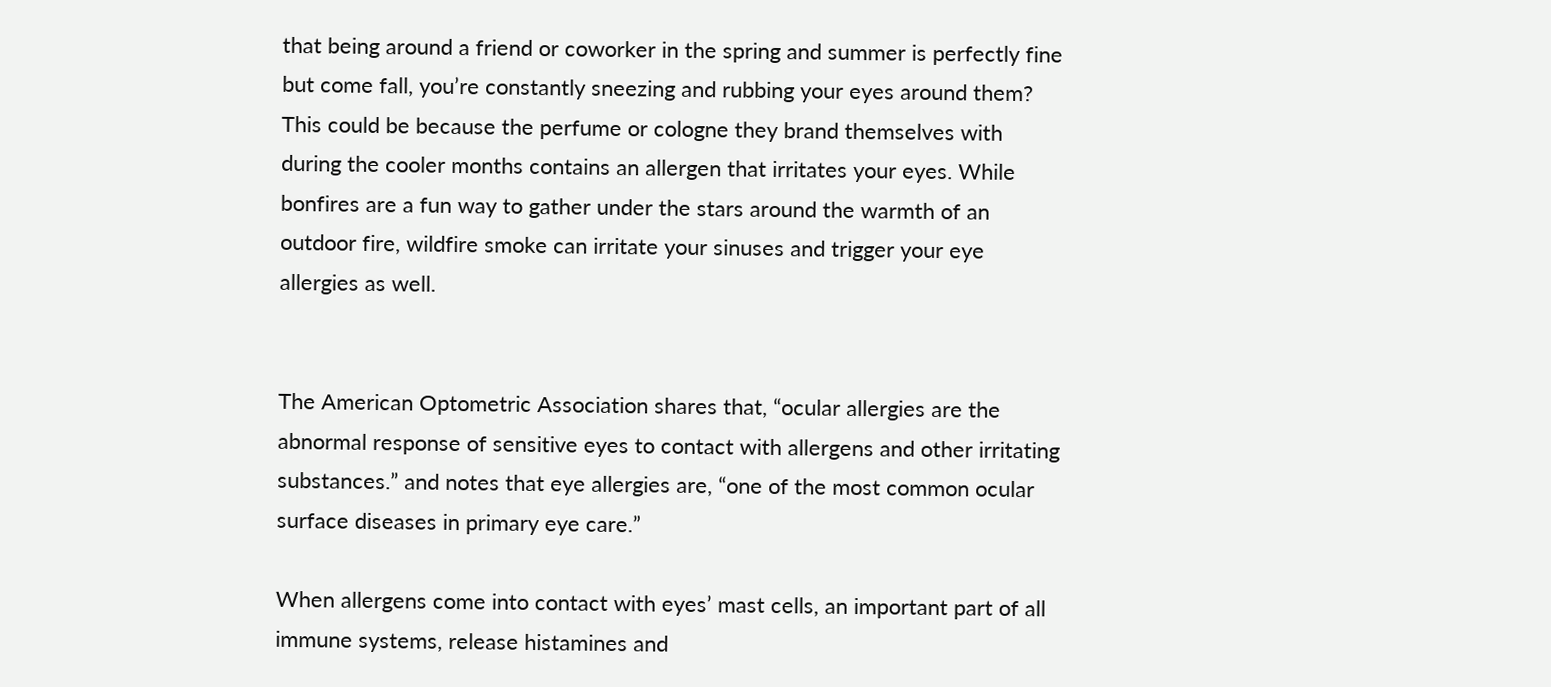that being around a friend or coworker in the spring and summer is perfectly fine but come fall, you’re constantly sneezing and rubbing your eyes around them? This could be because the perfume or cologne they brand themselves with during the cooler months contains an allergen that irritates your eyes. While bonfires are a fun way to gather under the stars around the warmth of an outdoor fire, wildfire smoke can irritate your sinuses and trigger your eye allergies as well.


The American Optometric Association shares that, “ocular allergies are the abnormal response of sensitive eyes to contact with allergens and other irritating substances.” and notes that eye allergies are, “one of the most common ocular surface diseases in primary eye care.”

When allergens come into contact with eyes’ mast cells, an important part of all immune systems, release histamines and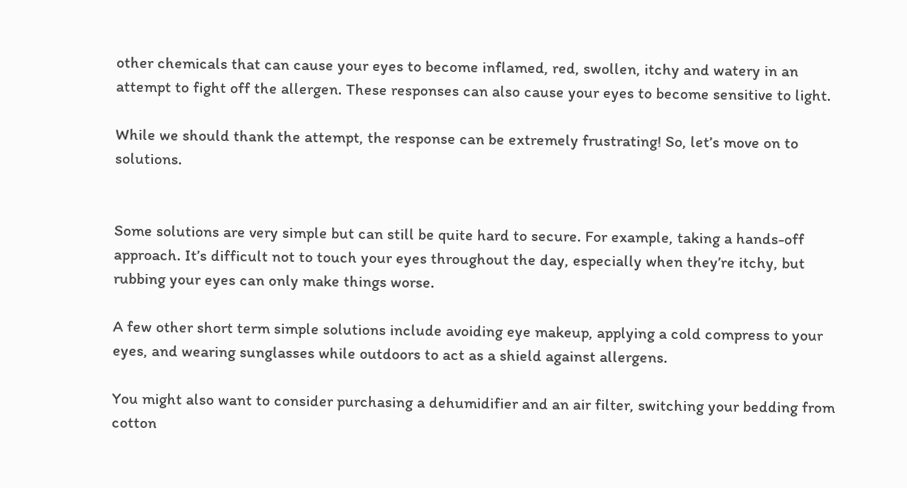other chemicals that can cause your eyes to become inflamed, red, swollen, itchy and watery in an attempt to fight off the allergen. These responses can also cause your eyes to become sensitive to light.

While we should thank the attempt, the response can be extremely frustrating! So, let’s move on to solutions.


Some solutions are very simple but can still be quite hard to secure. For example, taking a hands-off approach. It’s difficult not to touch your eyes throughout the day, especially when they’re itchy, but rubbing your eyes can only make things worse.

A few other short term simple solutions include avoiding eye makeup, applying a cold compress to your eyes, and wearing sunglasses while outdoors to act as a shield against allergens.

You might also want to consider purchasing a dehumidifier and an air filter, switching your bedding from cotton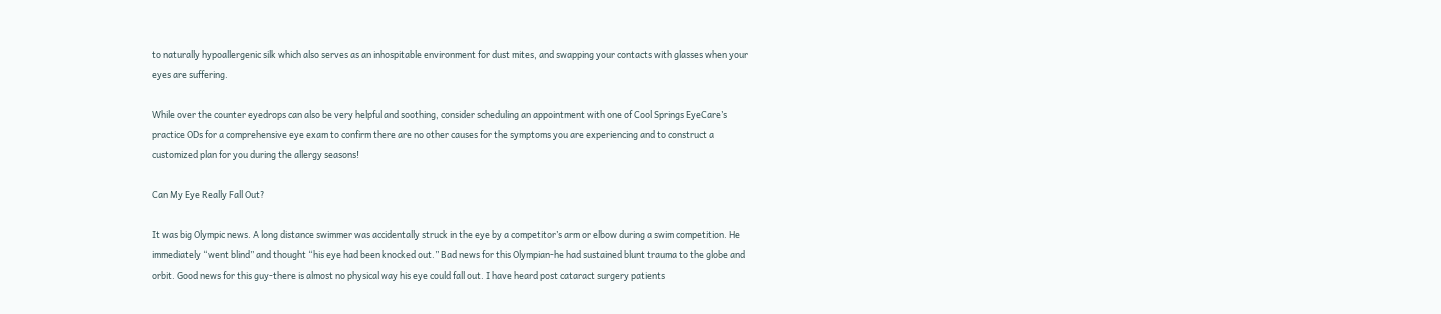to naturally hypoallergenic silk which also serves as an inhospitable environment for dust mites, and swapping your contacts with glasses when your eyes are suffering.

While over the counter eyedrops can also be very helpful and soothing, consider scheduling an appointment with one of Cool Springs EyeCare’s practice ODs for a comprehensive eye exam to confirm there are no other causes for the symptoms you are experiencing and to construct a customized plan for you during the allergy seasons!

Can My Eye Really Fall Out?

It was big Olympic news. A long distance swimmer was accidentally struck in the eye by a competitor’s arm or elbow during a swim competition. He immediately “went blind” and thought “his eye had been knocked out.” Bad news for this Olympian-he had sustained blunt trauma to the globe and orbit. Good news for this guy-there is almost no physical way his eye could fall out. I have heard post cataract surgery patients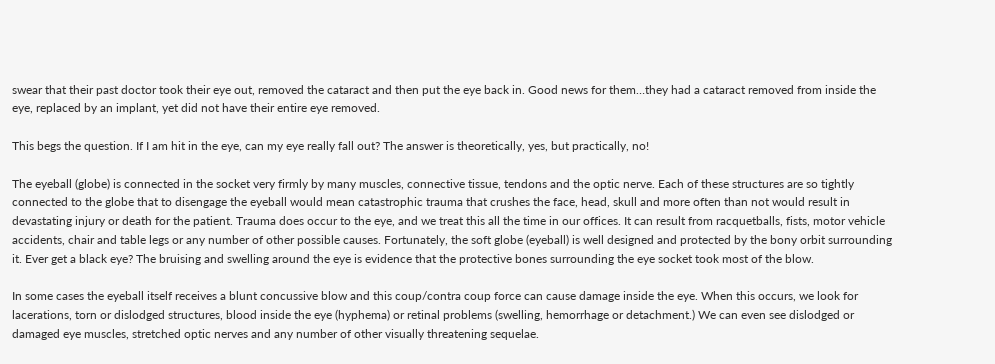swear that their past doctor took their eye out, removed the cataract and then put the eye back in. Good news for them…they had a cataract removed from inside the eye, replaced by an implant, yet did not have their entire eye removed.

This begs the question. If I am hit in the eye, can my eye really fall out? The answer is theoretically, yes, but practically, no!

The eyeball (globe) is connected in the socket very firmly by many muscles, connective tissue, tendons and the optic nerve. Each of these structures are so tightly connected to the globe that to disengage the eyeball would mean catastrophic trauma that crushes the face, head, skull and more often than not would result in devastating injury or death for the patient. Trauma does occur to the eye, and we treat this all the time in our offices. It can result from racquetballs, fists, motor vehicle accidents, chair and table legs or any number of other possible causes. Fortunately, the soft globe (eyeball) is well designed and protected by the bony orbit surrounding it. Ever get a black eye? The bruising and swelling around the eye is evidence that the protective bones surrounding the eye socket took most of the blow.

In some cases the eyeball itself receives a blunt concussive blow and this coup/contra coup force can cause damage inside the eye. When this occurs, we look for lacerations, torn or dislodged structures, blood inside the eye (hyphema) or retinal problems (swelling, hemorrhage or detachment.) We can even see dislodged or damaged eye muscles, stretched optic nerves and any number of other visually threatening sequelae.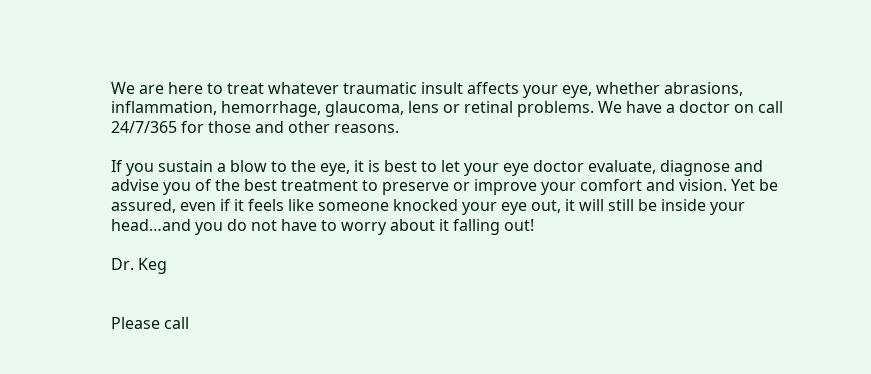We are here to treat whatever traumatic insult affects your eye, whether abrasions, inflammation, hemorrhage, glaucoma, lens or retinal problems. We have a doctor on call 24/7/365 for those and other reasons.

If you sustain a blow to the eye, it is best to let your eye doctor evaluate, diagnose and advise you of the best treatment to preserve or improve your comfort and vision. Yet be assured, even if it feels like someone knocked your eye out, it will still be inside your head…and you do not have to worry about it falling out!

Dr. Keg


Please call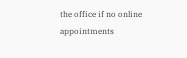the office if no online appointments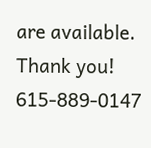are available. Thank you! 615-889-0147